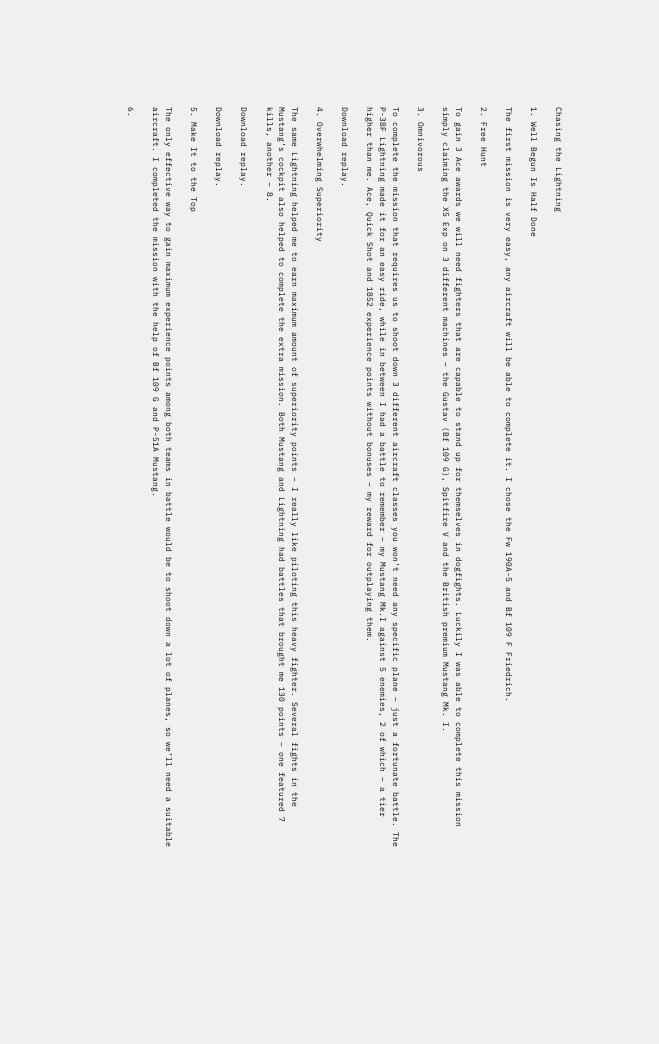Chasing the Lightning

1. Well Begun Is Half Done

The first mission is very easy, any aircraft will be able to complete it. I chose the Fw 190A-5 and Bf 109 F Friedrich.

2. Free Hunt

To gain 3 Ace awards we will need fighters that are capable to stand up for themselves in dogfights. Luckily I was able to complete this mission simply claiming the X5 Exp on 3 different machines – the Gustav (Bf 109 G), Spitfire V and the British premium Mustang Mk. I.

3. Omnivorous

To complete the mission that requires us to shoot down 3 different aircraft classes you won’t need any specific plane – just a fortunate battle. The P-38F Lightning made it for an easy ride, while in between I had a battle to remember – my Mustang Mk.I against 5 enemies, 2 of which – a tier higher than me. Ace, Quick Shot and 1852 experience points without bonuses – my reward for outplaying them.

Download replay.

4. Overwhelming Superiority

The same Lightning helped me to earn maximum amount of superiority points – I really like piloting this heavy fighter. Several fights in the Mustang’s cockpit also helped to complete the extra mission. Both Mustang and Lightning had battles that brought me 130 points – one featured 7 kills, another – 8.

Download replay.

Download replay.

5. Make It to the Top

The only effective way to gain maximum experience points among both teams in battle would be to shoot down a lot of planes, so we’ll need a suitable aircraft. I completed the mission with the help of Bf 109 G and P-51A Mustang.

6.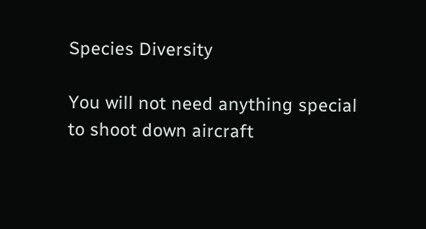Species Diversity

You will not need anything special to shoot down aircraft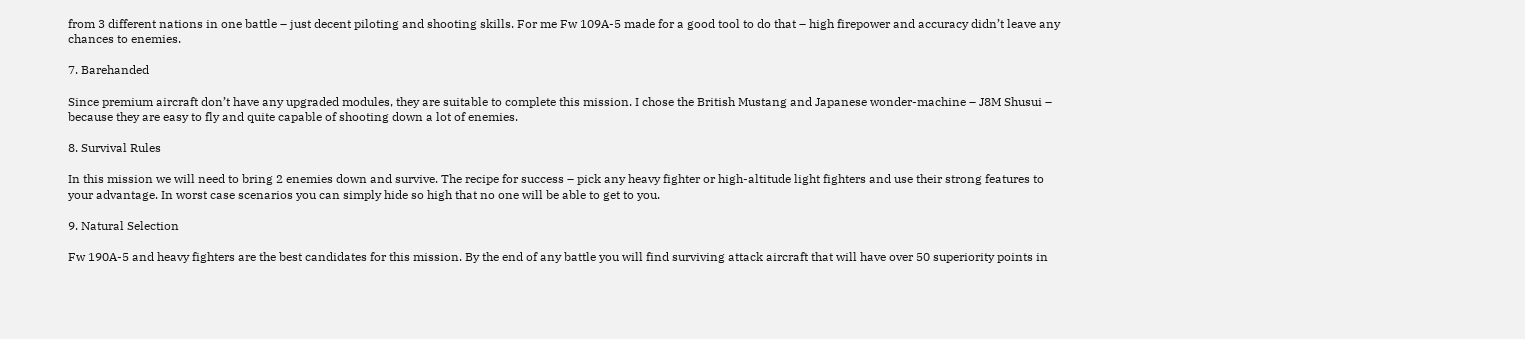from 3 different nations in one battle – just decent piloting and shooting skills. For me Fw 109A-5 made for a good tool to do that – high firepower and accuracy didn’t leave any chances to enemies.

7. Barehanded

Since premium aircraft don’t have any upgraded modules, they are suitable to complete this mission. I chose the British Mustang and Japanese wonder-machine – J8M Shusui – because they are easy to fly and quite capable of shooting down a lot of enemies.

8. Survival Rules

In this mission we will need to bring 2 enemies down and survive. The recipe for success – pick any heavy fighter or high-altitude light fighters and use their strong features to your advantage. In worst case scenarios you can simply hide so high that no one will be able to get to you.

9. Natural Selection

Fw 190A-5 and heavy fighters are the best candidates for this mission. By the end of any battle you will find surviving attack aircraft that will have over 50 superiority points in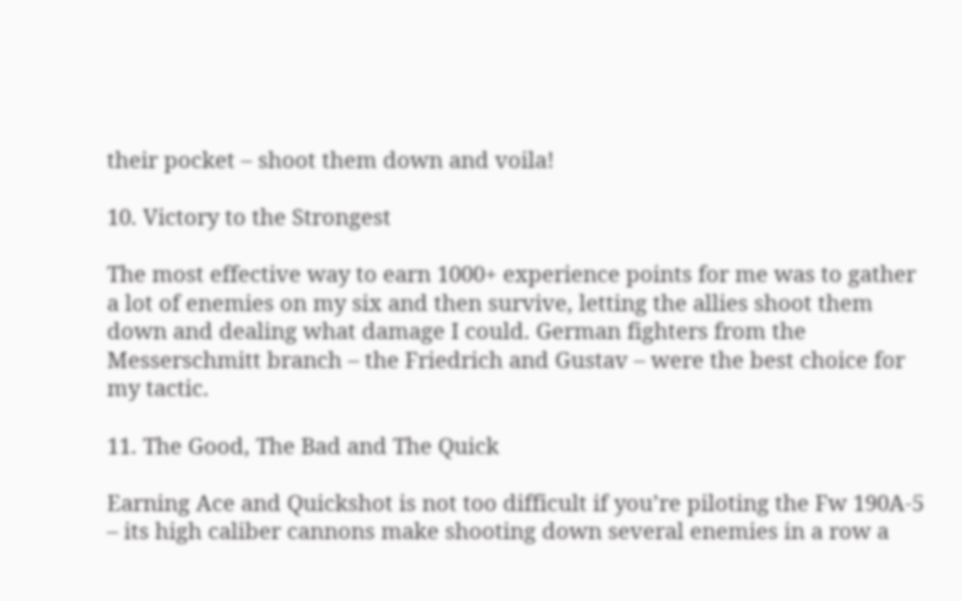their pocket – shoot them down and voila!

10. Victory to the Strongest

The most effective way to earn 1000+ experience points for me was to gather a lot of enemies on my six and then survive, letting the allies shoot them down and dealing what damage I could. German fighters from the Messerschmitt branch – the Friedrich and Gustav – were the best choice for my tactic.

11. The Good, The Bad and The Quick

Earning Ace and Quickshot is not too difficult if you’re piloting the Fw 190A-5 – its high caliber cannons make shooting down several enemies in a row a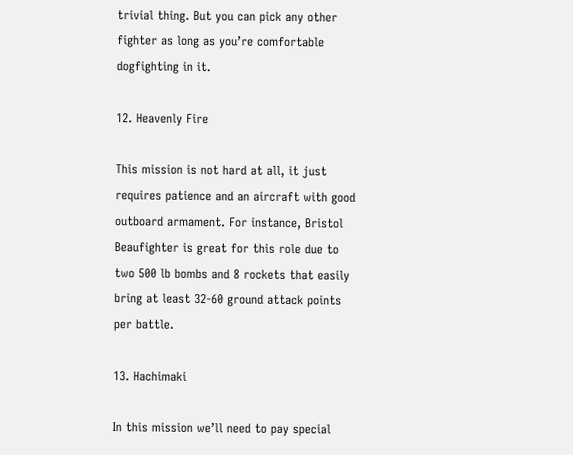trivial thing. But you can pick any other fighter as long as you’re comfortable dogfighting in it.

12. Heavenly Fire

This mission is not hard at all, it just requires patience and an aircraft with good outboard armament. For instance, Bristol Beaufighter is great for this role due to two 500 lb bombs and 8 rockets that easily bring at least 32-60 ground attack points per battle.

13. Hachimaki

In this mission we’ll need to pay special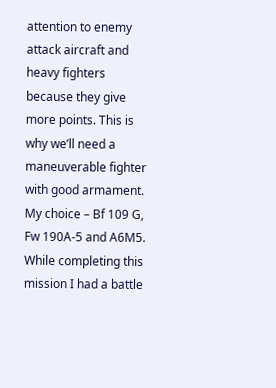attention to enemy attack aircraft and heavy fighters because they give more points. This is why we’ll need a maneuverable fighter with good armament. My choice – Bf 109 G, Fw 190A-5 and A6M5. While completing this mission I had a battle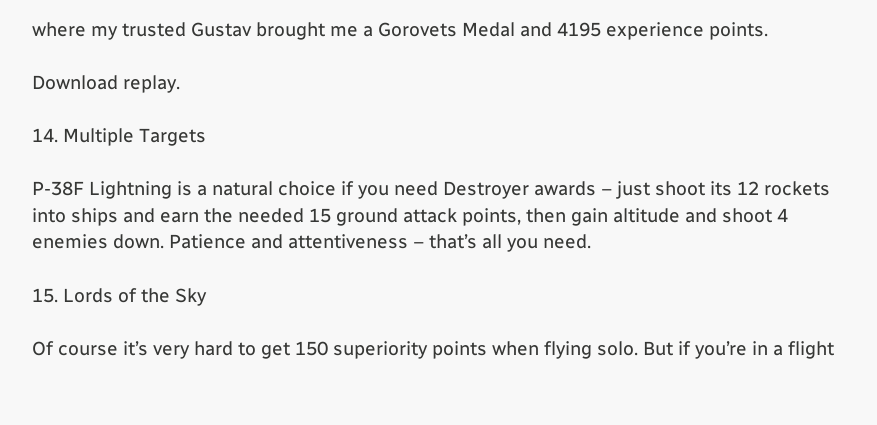where my trusted Gustav brought me a Gorovets Medal and 4195 experience points.

Download replay.

14. Multiple Targets

P-38F Lightning is a natural choice if you need Destroyer awards – just shoot its 12 rockets into ships and earn the needed 15 ground attack points, then gain altitude and shoot 4 enemies down. Patience and attentiveness – that’s all you need.

15. Lords of the Sky

Of course it’s very hard to get 150 superiority points when flying solo. But if you’re in a flight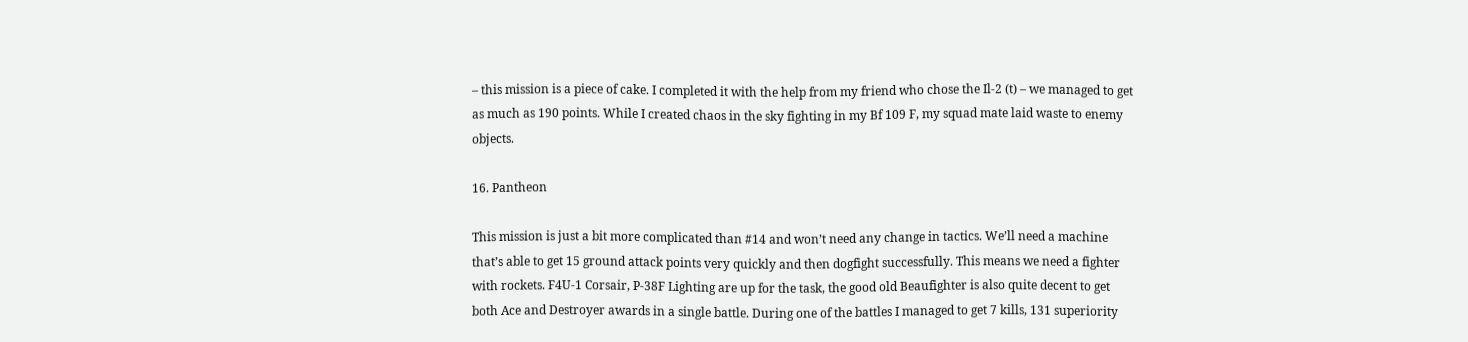– this mission is a piece of cake. I completed it with the help from my friend who chose the Il-2 (t) – we managed to get as much as 190 points. While I created chaos in the sky fighting in my Bf 109 F, my squad mate laid waste to enemy objects.

16. Pantheon

This mission is just a bit more complicated than #14 and won’t need any change in tactics. We’ll need a machine that’s able to get 15 ground attack points very quickly and then dogfight successfully. This means we need a fighter with rockets. F4U-1 Corsair, P-38F Lighting are up for the task, the good old Beaufighter is also quite decent to get both Ace and Destroyer awards in a single battle. During one of the battles I managed to get 7 kills, 131 superiority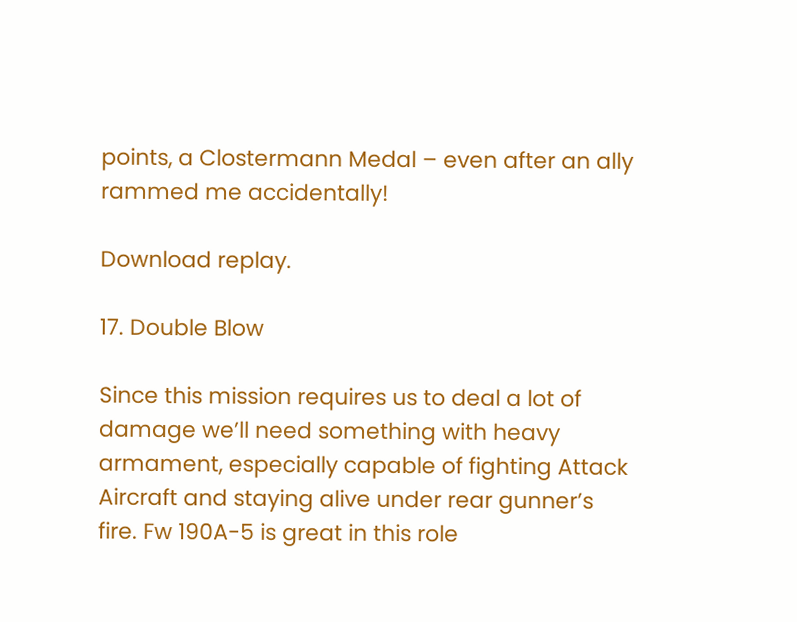points, a Clostermann Medal – even after an ally rammed me accidentally!

Download replay.

17. Double Blow

Since this mission requires us to deal a lot of damage we’ll need something with heavy armament, especially capable of fighting Attack Aircraft and staying alive under rear gunner’s fire. Fw 190A-5 is great in this role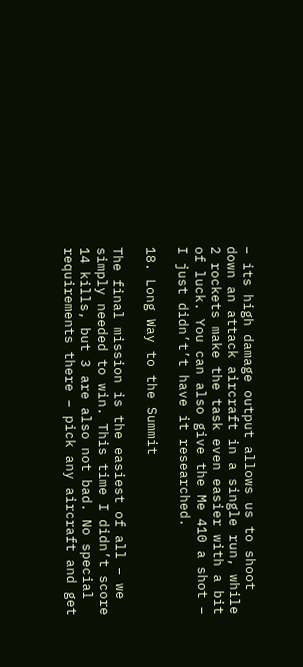– its high damage output allows us to shoot down an attack aircraft in a single run, while 2 rockets make the task even easier with a bit of luck. You can also give the Me 410 a shot – I just didn’t’t have it researched.

18. Long Way to the Summit

The final mission is the easiest of all – we simply needed to win. This time I didn’t score 14 kills, but 3 are also not bad. No special requirements there – pick any aircraft and get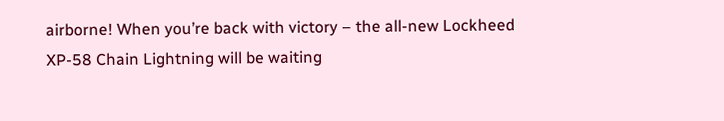airborne! When you’re back with victory – the all-new Lockheed XP-58 Chain Lightning will be waiting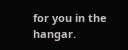for you in the hangar.